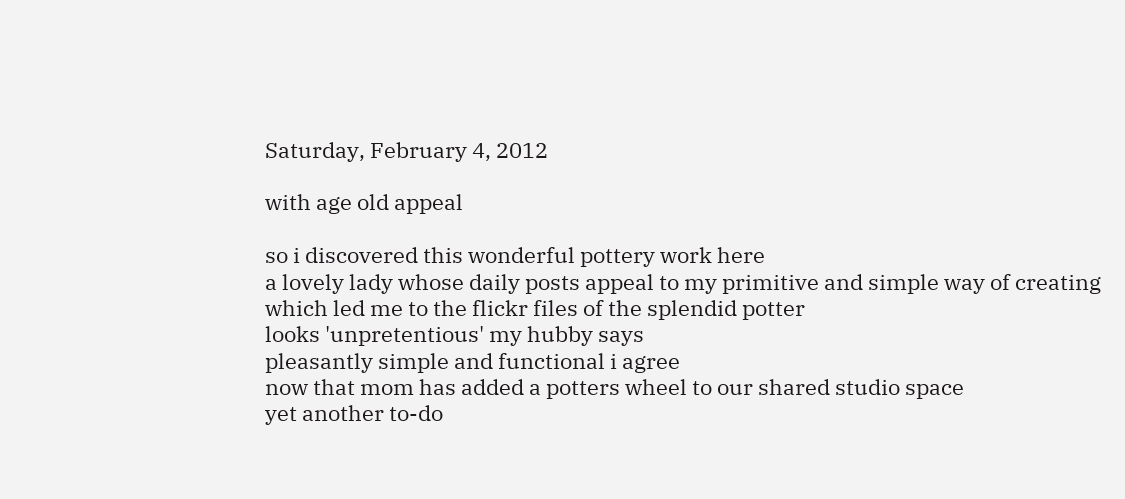Saturday, February 4, 2012

with age old appeal

so i discovered this wonderful pottery work here
a lovely lady whose daily posts appeal to my primitive and simple way of creating
which led me to the flickr files of the splendid potter
looks 'unpretentious' my hubby says
pleasantly simple and functional i agree
now that mom has added a potters wheel to our shared studio space
yet another to-do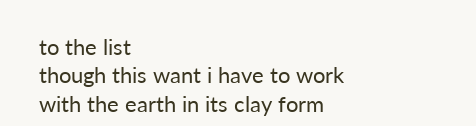to the list
though this want i have to work with the earth in its clay form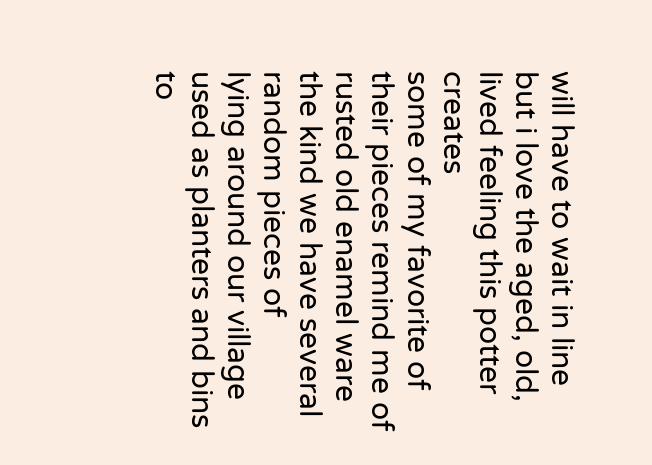will have to wait in line
but i love the aged, old, lived feeling this potter creates
some of my favorite of their pieces remind me of rusted old enamel ware
the kind we have several random pieces of
lying around our village used as planters and bins
to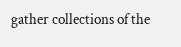gather collections of the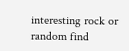interesting rock or random find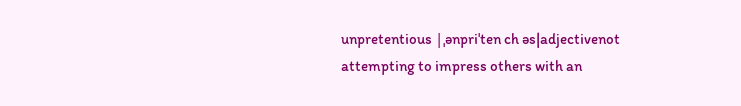unpretentious |ˌənpriˈten ch əs|adjectivenot attempting to impress others with an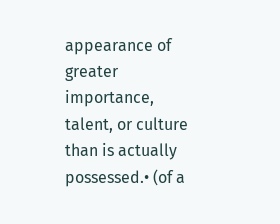appearance of greater importance, talent, or culture than is actually possessed.• (of a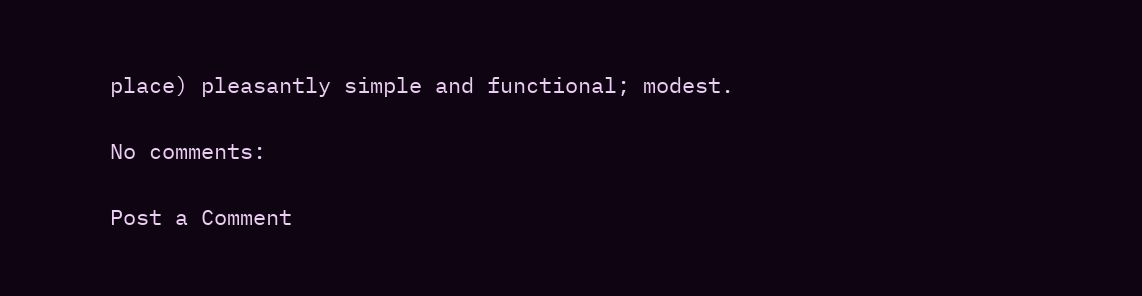place) pleasantly simple and functional; modest.

No comments:

Post a Comment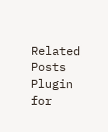Related Posts Plugin for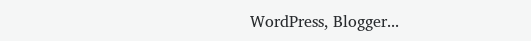WordPress, Blogger...